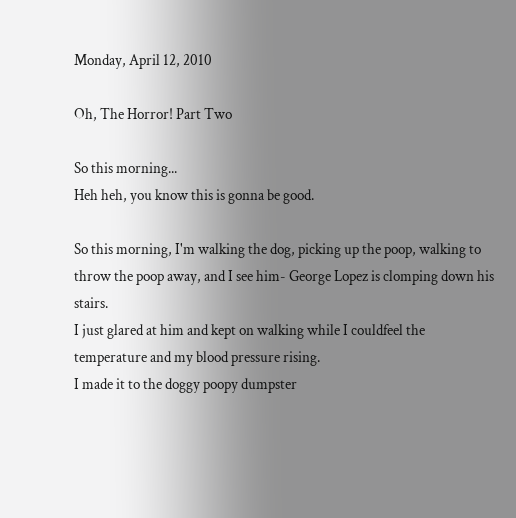Monday, April 12, 2010

Oh, The Horror! Part Two

So this morning...
Heh heh, you know this is gonna be good.

So this morning, I'm walking the dog, picking up the poop, walking to throw the poop away, and I see him- George Lopez is clomping down his stairs.
I just glared at him and kept on walking while I couldfeel the temperature and my blood pressure rising.
I made it to the doggy poopy dumpster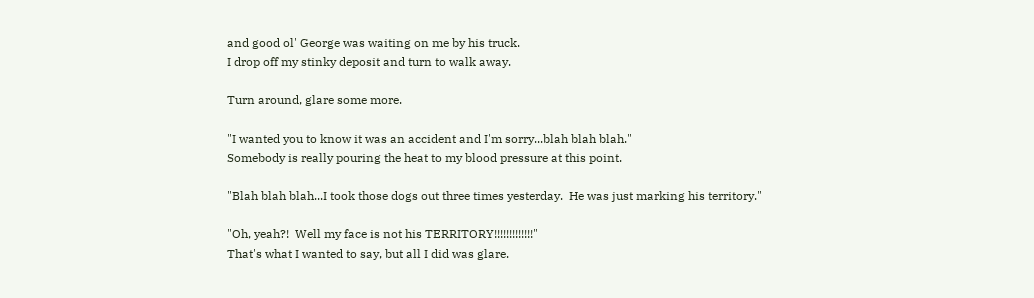and good ol' George was waiting on me by his truck.
I drop off my stinky deposit and turn to walk away.

Turn around, glare some more.

"I wanted you to know it was an accident and I'm sorry...blah blah blah."
Somebody is really pouring the heat to my blood pressure at this point.

"Blah blah blah...I took those dogs out three times yesterday.  He was just marking his territory."

"Oh, yeah?!  Well my face is not his TERRITORY!!!!!!!!!!!!!"
That's what I wanted to say, but all I did was glare.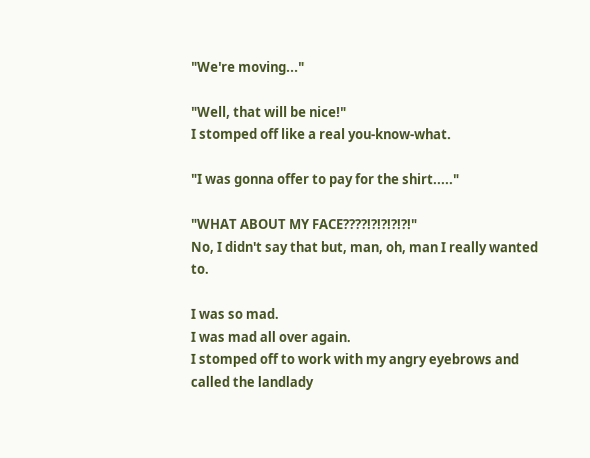"We're moving..."

"Well, that will be nice!"
I stomped off like a real you-know-what.

"I was gonna offer to pay for the shirt....."

"WHAT ABOUT MY FACE????!?!?!?!?!"
No, I didn't say that but, man, oh, man I really wanted to.

I was so mad.
I was mad all over again.
I stomped off to work with my angry eyebrows and called the landlady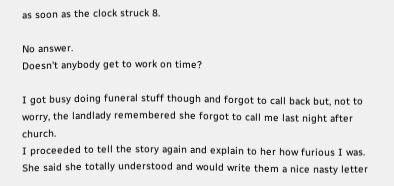as soon as the clock struck 8.

No answer.
Doesn't anybody get to work on time?

I got busy doing funeral stuff though and forgot to call back but, not to worry, the landlady remembered she forgot to call me last night after church.
I proceeded to tell the story again and explain to her how furious I was.
She said she totally understood and would write them a nice nasty letter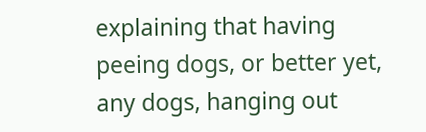explaining that having peeing dogs, or better yet, any dogs, hanging out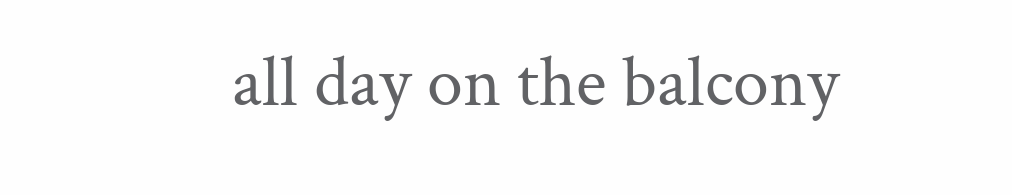all day on the balcony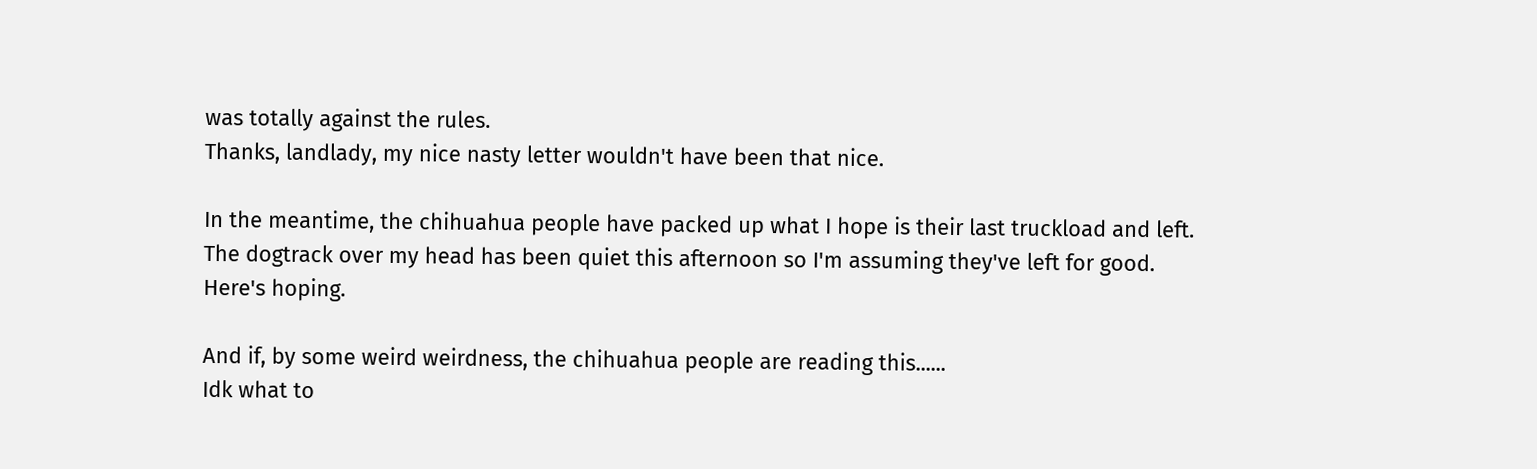was totally against the rules.
Thanks, landlady, my nice nasty letter wouldn't have been that nice.

In the meantime, the chihuahua people have packed up what I hope is their last truckload and left.
The dogtrack over my head has been quiet this afternoon so I'm assuming they've left for good.
Here's hoping.

And if, by some weird weirdness, the chihuahua people are reading this......
Idk what to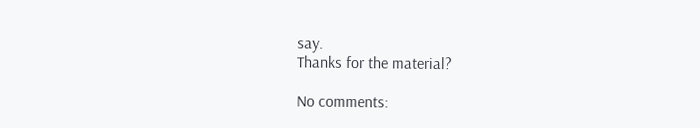say.
Thanks for the material?

No comments: